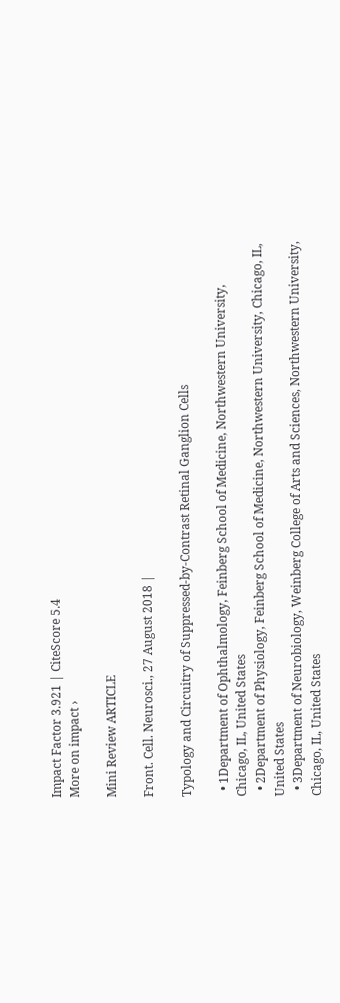Impact Factor 3.921 | CiteScore 5.4
More on impact ›

Mini Review ARTICLE

Front. Cell. Neurosci., 27 August 2018 |

Typology and Circuitry of Suppressed-by-Contrast Retinal Ganglion Cells

  • 1Department of Ophthalmology, Feinberg School of Medicine, Northwestern University, Chicago, IL, United States
  • 2Department of Physiology, Feinberg School of Medicine, Northwestern University, Chicago, IL, United States
  • 3Department of Neurobiology, Weinberg College of Arts and Sciences, Northwestern University, Chicago, IL, United States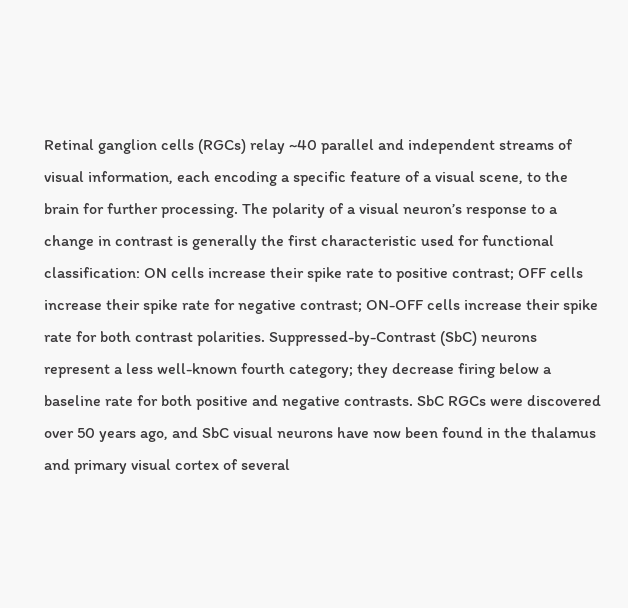Retinal ganglion cells (RGCs) relay ~40 parallel and independent streams of visual information, each encoding a specific feature of a visual scene, to the brain for further processing. The polarity of a visual neuron’s response to a change in contrast is generally the first characteristic used for functional classification: ON cells increase their spike rate to positive contrast; OFF cells increase their spike rate for negative contrast; ON-OFF cells increase their spike rate for both contrast polarities. Suppressed-by-Contrast (SbC) neurons represent a less well-known fourth category; they decrease firing below a baseline rate for both positive and negative contrasts. SbC RGCs were discovered over 50 years ago, and SbC visual neurons have now been found in the thalamus and primary visual cortex of several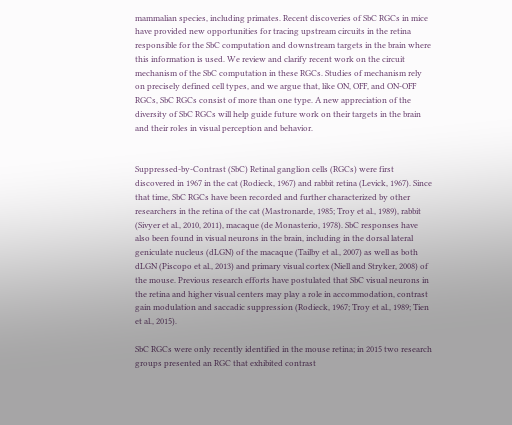mammalian species, including primates. Recent discoveries of SbC RGCs in mice have provided new opportunities for tracing upstream circuits in the retina responsible for the SbC computation and downstream targets in the brain where this information is used. We review and clarify recent work on the circuit mechanism of the SbC computation in these RGCs. Studies of mechanism rely on precisely defined cell types, and we argue that, like ON, OFF, and ON-OFF RGCs, SbC RGCs consist of more than one type. A new appreciation of the diversity of SbC RGCs will help guide future work on their targets in the brain and their roles in visual perception and behavior.


Suppressed-by-Contrast (SbC) Retinal ganglion cells (RGCs) were first discovered in 1967 in the cat (Rodieck, 1967) and rabbit retina (Levick, 1967). Since that time, SbC RGCs have been recorded and further characterized by other researchers in the retina of the cat (Mastronarde, 1985; Troy et al., 1989), rabbit (Sivyer et al., 2010, 2011), macaque (de Monasterio, 1978). SbC responses have also been found in visual neurons in the brain, including in the dorsal lateral geniculate nucleus (dLGN) of the macaque (Tailby et al., 2007) as well as both dLGN (Piscopo et al., 2013) and primary visual cortex (Niell and Stryker, 2008) of the mouse. Previous research efforts have postulated that SbC visual neurons in the retina and higher visual centers may play a role in accommodation, contrast gain modulation and saccadic suppression (Rodieck, 1967; Troy et al., 1989; Tien et al., 2015).

SbC RGCs were only recently identified in the mouse retina; in 2015 two research groups presented an RGC that exhibited contrast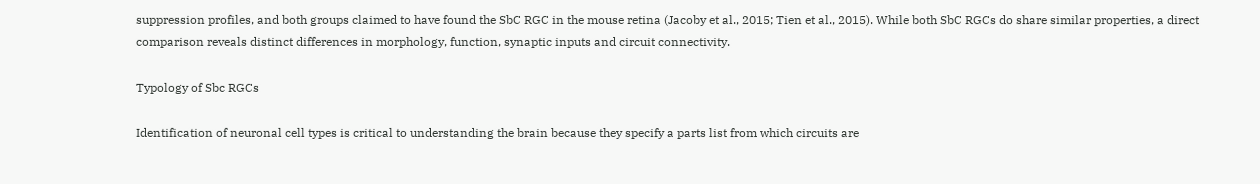suppression profiles, and both groups claimed to have found the SbC RGC in the mouse retina (Jacoby et al., 2015; Tien et al., 2015). While both SbC RGCs do share similar properties, a direct comparison reveals distinct differences in morphology, function, synaptic inputs and circuit connectivity.

Typology of Sbc RGCs

Identification of neuronal cell types is critical to understanding the brain because they specify a parts list from which circuits are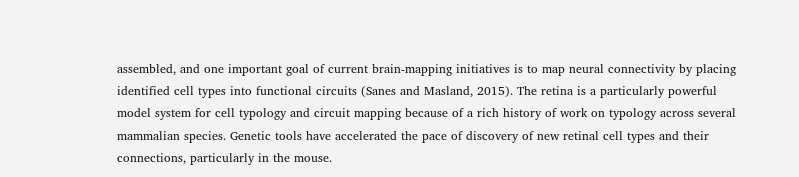assembled, and one important goal of current brain-mapping initiatives is to map neural connectivity by placing identified cell types into functional circuits (Sanes and Masland, 2015). The retina is a particularly powerful model system for cell typology and circuit mapping because of a rich history of work on typology across several mammalian species. Genetic tools have accelerated the pace of discovery of new retinal cell types and their connections, particularly in the mouse.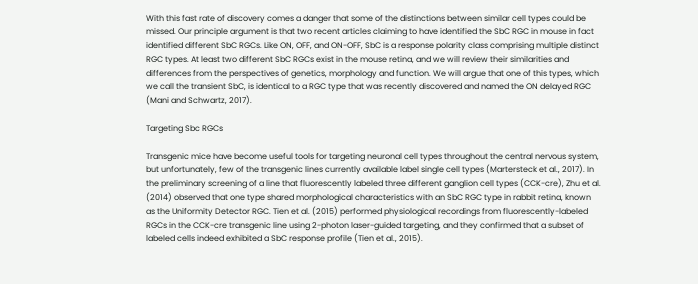With this fast rate of discovery comes a danger that some of the distinctions between similar cell types could be missed. Our principle argument is that two recent articles claiming to have identified the SbC RGC in mouse in fact identified different SbC RGCs. Like ON, OFF, and ON-OFF, SbC is a response polarity class comprising multiple distinct RGC types. At least two different SbC RGCs exist in the mouse retina, and we will review their similarities and differences from the perspectives of genetics, morphology and function. We will argue that one of this types, which we call the transient SbC, is identical to a RGC type that was recently discovered and named the ON delayed RGC (Mani and Schwartz, 2017).

Targeting Sbc RGCs

Transgenic mice have become useful tools for targeting neuronal cell types throughout the central nervous system, but unfortunately, few of the transgenic lines currently available label single cell types (Martersteck et al., 2017). In the preliminary screening of a line that fluorescently labeled three different ganglion cell types (CCK-cre), Zhu et al. (2014) observed that one type shared morphological characteristics with an SbC RGC type in rabbit retina, known as the Uniformity Detector RGC. Tien et al. (2015) performed physiological recordings from fluorescently-labeled RGCs in the CCK-cre transgenic line using 2-photon laser-guided targeting, and they confirmed that a subset of labeled cells indeed exhibited a SbC response profile (Tien et al., 2015).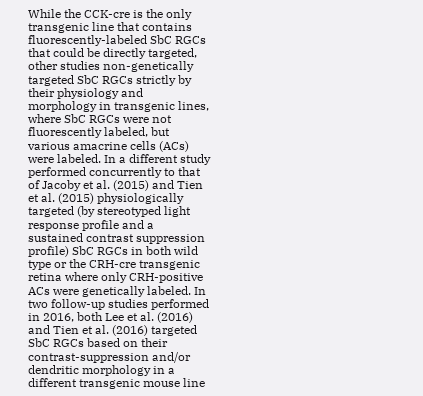While the CCK-cre is the only transgenic line that contains fluorescently-labeled SbC RGCs that could be directly targeted, other studies non-genetically targeted SbC RGCs strictly by their physiology and morphology in transgenic lines, where SbC RGCs were not fluorescently labeled, but various amacrine cells (ACs) were labeled. In a different study performed concurrently to that of Jacoby et al. (2015) and Tien et al. (2015) physiologically targeted (by stereotyped light response profile and a sustained contrast suppression profile) SbC RGCs in both wild type or the CRH-cre transgenic retina where only CRH-positive ACs were genetically labeled. In two follow-up studies performed in 2016, both Lee et al. (2016) and Tien et al. (2016) targeted SbC RGCs based on their contrast-suppression and/or dendritic morphology in a different transgenic mouse line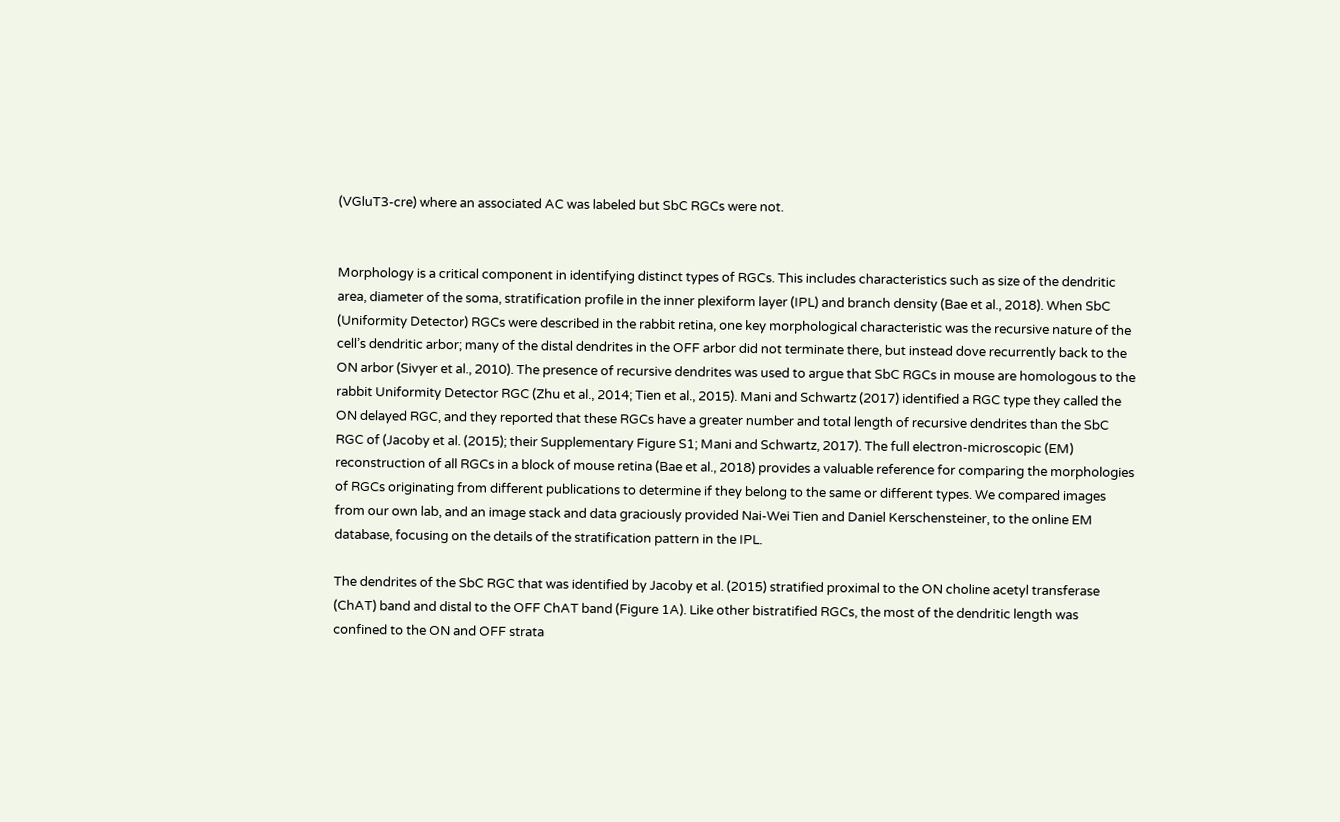(VGluT3-cre) where an associated AC was labeled but SbC RGCs were not.


Morphology is a critical component in identifying distinct types of RGCs. This includes characteristics such as size of the dendritic area, diameter of the soma, stratification profile in the inner plexiform layer (IPL) and branch density (Bae et al., 2018). When SbC (Uniformity Detector) RGCs were described in the rabbit retina, one key morphological characteristic was the recursive nature of the cell’s dendritic arbor; many of the distal dendrites in the OFF arbor did not terminate there, but instead dove recurrently back to the ON arbor (Sivyer et al., 2010). The presence of recursive dendrites was used to argue that SbC RGCs in mouse are homologous to the rabbit Uniformity Detector RGC (Zhu et al., 2014; Tien et al., 2015). Mani and Schwartz (2017) identified a RGC type they called the ON delayed RGC, and they reported that these RGCs have a greater number and total length of recursive dendrites than the SbC RGC of (Jacoby et al. (2015); their Supplementary Figure S1; Mani and Schwartz, 2017). The full electron-microscopic (EM) reconstruction of all RGCs in a block of mouse retina (Bae et al., 2018) provides a valuable reference for comparing the morphologies of RGCs originating from different publications to determine if they belong to the same or different types. We compared images from our own lab, and an image stack and data graciously provided Nai-Wei Tien and Daniel Kerschensteiner, to the online EM database, focusing on the details of the stratification pattern in the IPL.

The dendrites of the SbC RGC that was identified by Jacoby et al. (2015) stratified proximal to the ON choline acetyl transferase (ChAT) band and distal to the OFF ChAT band (Figure 1A). Like other bistratified RGCs, the most of the dendritic length was confined to the ON and OFF strata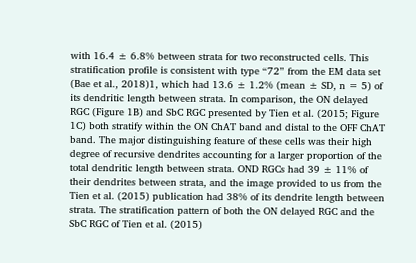with 16.4 ± 6.8% between strata for two reconstructed cells. This stratification profile is consistent with type “72” from the EM data set (Bae et al., 2018)1, which had 13.6 ± 1.2% (mean ± SD, n = 5) of its dendritic length between strata. In comparison, the ON delayed RGC (Figure 1B) and SbC RGC presented by Tien et al. (2015; Figure 1C) both stratify within the ON ChAT band and distal to the OFF ChAT band. The major distinguishing feature of these cells was their high degree of recursive dendrites accounting for a larger proportion of the total dendritic length between strata. OND RGCs had 39 ± 11% of their dendrites between strata, and the image provided to us from the Tien et al. (2015) publication had 38% of its dendrite length between strata. The stratification pattern of both the ON delayed RGC and the SbC RGC of Tien et al. (2015)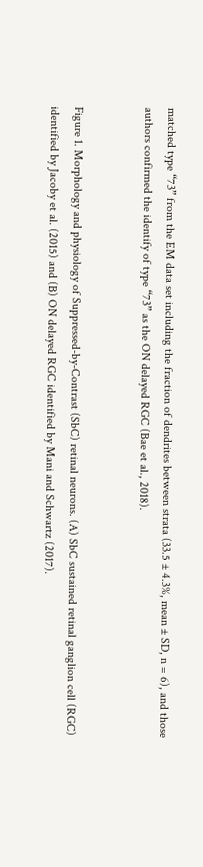matched type “73” from the EM data set including the fraction of dendrites between strata (33.5 ± 4.3%, mean ± SD, n = 6), and those authors confirmed the identify of type “73” as the ON delayed RGC (Bae et al., 2018).


Figure 1. Morphology and physiology of Suppressed-by-Contrast (SbC) retinal neurons. (A) SbC sustained retinal ganglion cell (RGC) identified by Jacoby et al. (2015) and (B) ON delayed RGC identified by Mani and Schwartz (2017).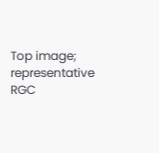Top image; representative RGC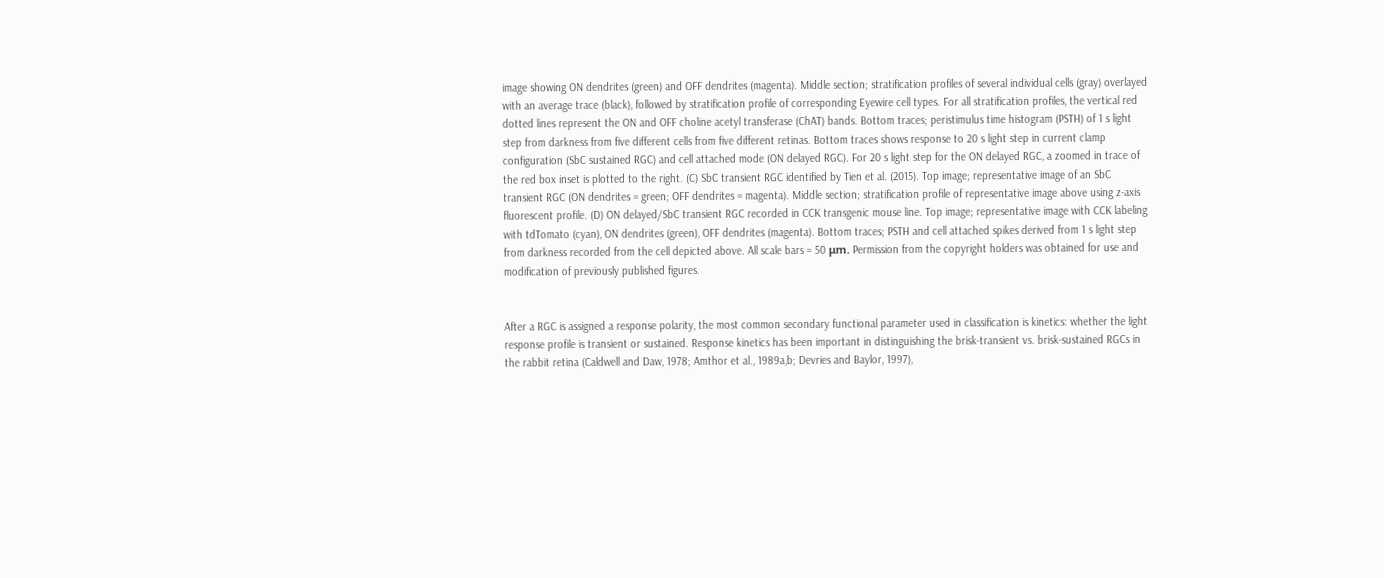image showing ON dendrites (green) and OFF dendrites (magenta). Middle section; stratification profiles of several individual cells (gray) overlayed with an average trace (black), followed by stratification profile of corresponding Eyewire cell types. For all stratification profiles, the vertical red dotted lines represent the ON and OFF choline acetyl transferase (ChAT) bands. Bottom traces; peristimulus time histogram (PSTH) of 1 s light step from darkness from five different cells from five different retinas. Bottom traces shows response to 20 s light step in current clamp configuration (SbC sustained RGC) and cell attached mode (ON delayed RGC). For 20 s light step for the ON delayed RGC, a zoomed in trace of the red box inset is plotted to the right. (C) SbC transient RGC identified by Tien et al. (2015). Top image; representative image of an SbC transient RGC (ON dendrites = green; OFF dendrites = magenta). Middle section; stratification profile of representative image above using z-axis fluorescent profile. (D) ON delayed/SbC transient RGC recorded in CCK transgenic mouse line. Top image; representative image with CCK labeling with tdTomato (cyan), ON dendrites (green), OFF dendrites (magenta). Bottom traces; PSTH and cell attached spikes derived from 1 s light step from darkness recorded from the cell depicted above. All scale bars = 50 μm. Permission from the copyright holders was obtained for use and modification of previously published figures.


After a RGC is assigned a response polarity, the most common secondary functional parameter used in classification is kinetics: whether the light response profile is transient or sustained. Response kinetics has been important in distinguishing the brisk-transient vs. brisk-sustained RGCs in the rabbit retina (Caldwell and Daw, 1978; Amthor et al., 1989a,b; Devries and Baylor, 1997),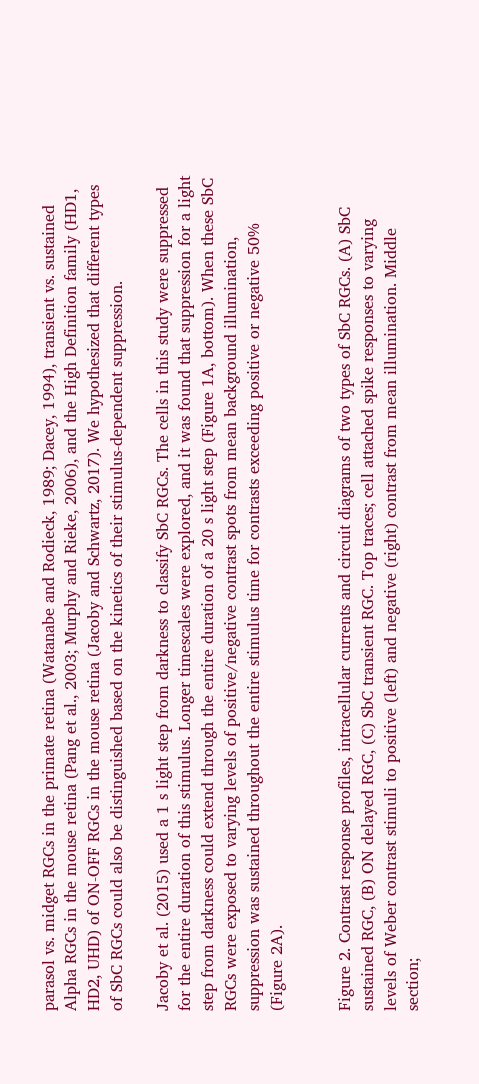parasol vs. midget RGCs in the primate retina (Watanabe and Rodieck, 1989; Dacey, 1994), transient vs. sustained Alpha RGCs in the mouse retina (Pang et al., 2003; Murphy and Rieke, 2006), and the High Definition family (HD1, HD2, UHD) of ON-OFF RGCs in the mouse retina (Jacoby and Schwartz, 2017). We hypothesized that different types of SbC RGCs could also be distinguished based on the kinetics of their stimulus-dependent suppression.

Jacoby et al. (2015) used a 1 s light step from darkness to classify SbC RGCs. The cells in this study were suppressed for the entire duration of this stimulus. Longer timescales were explored, and it was found that suppression for a light step from darkness could extend through the entire duration of a 20 s light step (Figure 1A, bottom). When these SbC RGCs were exposed to varying levels of positive/negative contrast spots from mean background illumination, suppression was sustained throughout the entire stimulus time for contrasts exceeding positive or negative 50% (Figure 2A).


Figure 2. Contrast response profiles, intracellular currents and circuit diagrams of two types of SbC RGCs. (A) SbC sustained RGC, (B) ON delayed RGC, (C) SbC transient RGC. Top traces; cell attached spike responses to varying levels of Weber contrast stimuli to positive (left) and negative (right) contrast from mean illumination. Middle section;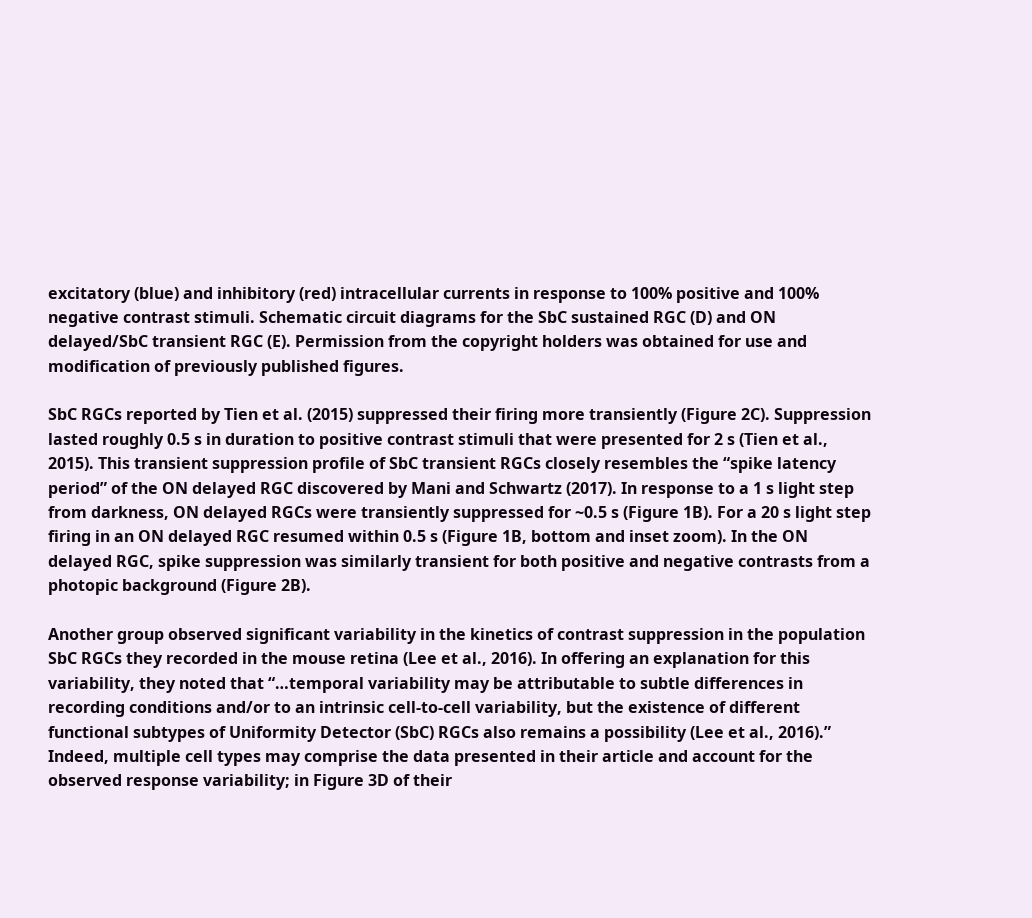excitatory (blue) and inhibitory (red) intracellular currents in response to 100% positive and 100% negative contrast stimuli. Schematic circuit diagrams for the SbC sustained RGC (D) and ON delayed/SbC transient RGC (E). Permission from the copyright holders was obtained for use and modification of previously published figures.

SbC RGCs reported by Tien et al. (2015) suppressed their firing more transiently (Figure 2C). Suppression lasted roughly 0.5 s in duration to positive contrast stimuli that were presented for 2 s (Tien et al., 2015). This transient suppression profile of SbC transient RGCs closely resembles the “spike latency period” of the ON delayed RGC discovered by Mani and Schwartz (2017). In response to a 1 s light step from darkness, ON delayed RGCs were transiently suppressed for ~0.5 s (Figure 1B). For a 20 s light step firing in an ON delayed RGC resumed within 0.5 s (Figure 1B, bottom and inset zoom). In the ON delayed RGC, spike suppression was similarly transient for both positive and negative contrasts from a photopic background (Figure 2B).

Another group observed significant variability in the kinetics of contrast suppression in the population SbC RGCs they recorded in the mouse retina (Lee et al., 2016). In offering an explanation for this variability, they noted that “…temporal variability may be attributable to subtle differences in recording conditions and/or to an intrinsic cell-to-cell variability, but the existence of different functional subtypes of Uniformity Detector (SbC) RGCs also remains a possibility (Lee et al., 2016).” Indeed, multiple cell types may comprise the data presented in their article and account for the observed response variability; in Figure 3D of their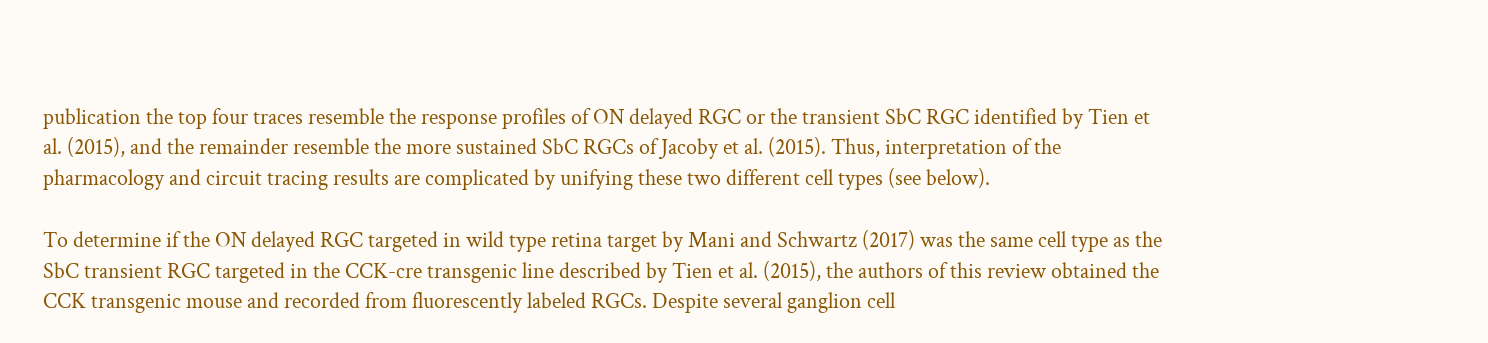publication the top four traces resemble the response profiles of ON delayed RGC or the transient SbC RGC identified by Tien et al. (2015), and the remainder resemble the more sustained SbC RGCs of Jacoby et al. (2015). Thus, interpretation of the pharmacology and circuit tracing results are complicated by unifying these two different cell types (see below).

To determine if the ON delayed RGC targeted in wild type retina target by Mani and Schwartz (2017) was the same cell type as the SbC transient RGC targeted in the CCK-cre transgenic line described by Tien et al. (2015), the authors of this review obtained the CCK transgenic mouse and recorded from fluorescently labeled RGCs. Despite several ganglion cell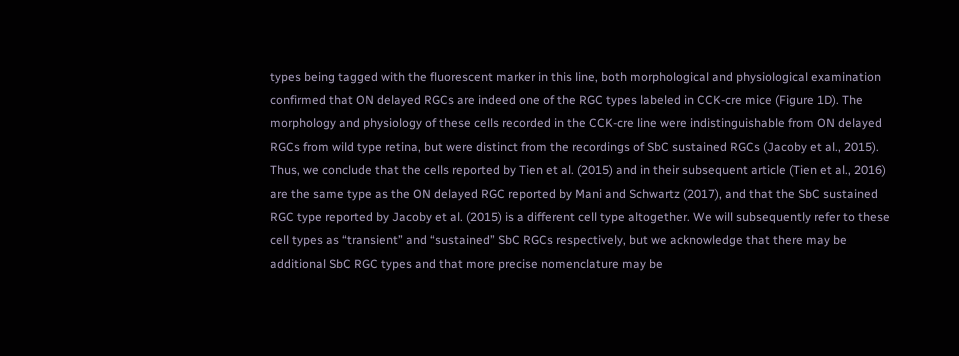types being tagged with the fluorescent marker in this line, both morphological and physiological examination confirmed that ON delayed RGCs are indeed one of the RGC types labeled in CCK-cre mice (Figure 1D). The morphology and physiology of these cells recorded in the CCK-cre line were indistinguishable from ON delayed RGCs from wild type retina, but were distinct from the recordings of SbC sustained RGCs (Jacoby et al., 2015). Thus, we conclude that the cells reported by Tien et al. (2015) and in their subsequent article (Tien et al., 2016) are the same type as the ON delayed RGC reported by Mani and Schwartz (2017), and that the SbC sustained RGC type reported by Jacoby et al. (2015) is a different cell type altogether. We will subsequently refer to these cell types as “transient” and “sustained” SbC RGCs respectively, but we acknowledge that there may be additional SbC RGC types and that more precise nomenclature may be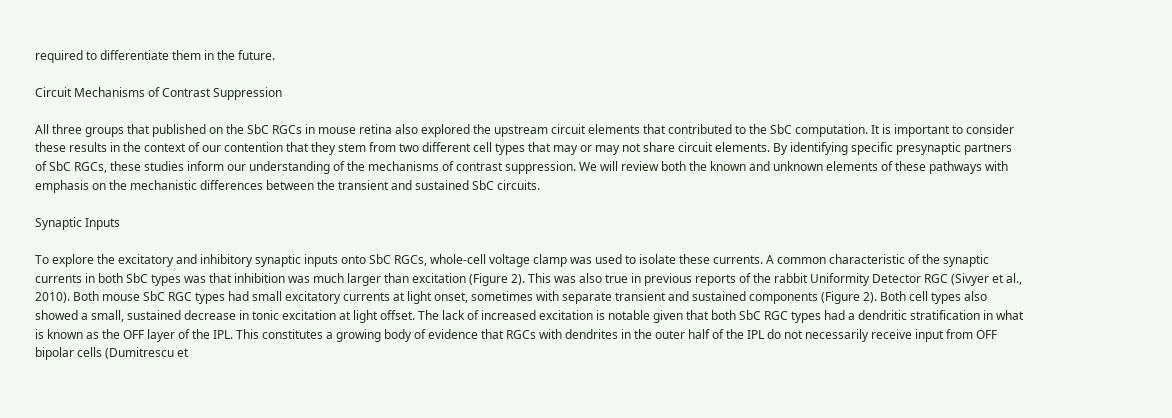required to differentiate them in the future.

Circuit Mechanisms of Contrast Suppression

All three groups that published on the SbC RGCs in mouse retina also explored the upstream circuit elements that contributed to the SbC computation. It is important to consider these results in the context of our contention that they stem from two different cell types that may or may not share circuit elements. By identifying specific presynaptic partners of SbC RGCs, these studies inform our understanding of the mechanisms of contrast suppression. We will review both the known and unknown elements of these pathways with emphasis on the mechanistic differences between the transient and sustained SbC circuits.

Synaptic Inputs

To explore the excitatory and inhibitory synaptic inputs onto SbC RGCs, whole-cell voltage clamp was used to isolate these currents. A common characteristic of the synaptic currents in both SbC types was that inhibition was much larger than excitation (Figure 2). This was also true in previous reports of the rabbit Uniformity Detector RGC (Sivyer et al., 2010). Both mouse SbC RGC types had small excitatory currents at light onset, sometimes with separate transient and sustained components (Figure 2). Both cell types also showed a small, sustained decrease in tonic excitation at light offset. The lack of increased excitation is notable given that both SbC RGC types had a dendritic stratification in what is known as the OFF layer of the IPL. This constitutes a growing body of evidence that RGCs with dendrites in the outer half of the IPL do not necessarily receive input from OFF bipolar cells (Dumitrescu et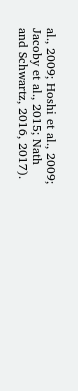al., 2009; Hoshi et al., 2009; Jacoby et al., 2015; Nath and Schwartz, 2016, 2017).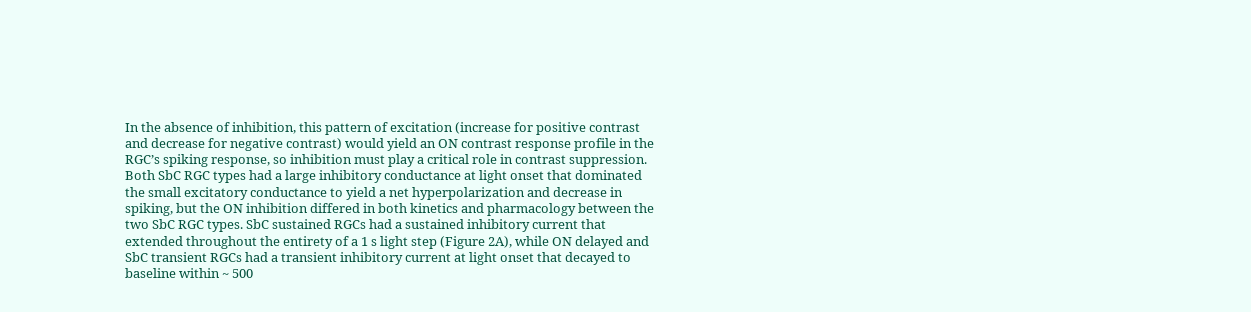In the absence of inhibition, this pattern of excitation (increase for positive contrast and decrease for negative contrast) would yield an ON contrast response profile in the RGC’s spiking response, so inhibition must play a critical role in contrast suppression. Both SbC RGC types had a large inhibitory conductance at light onset that dominated the small excitatory conductance to yield a net hyperpolarization and decrease in spiking, but the ON inhibition differed in both kinetics and pharmacology between the two SbC RGC types. SbC sustained RGCs had a sustained inhibitory current that extended throughout the entirety of a 1 s light step (Figure 2A), while ON delayed and SbC transient RGCs had a transient inhibitory current at light onset that decayed to baseline within ~ 500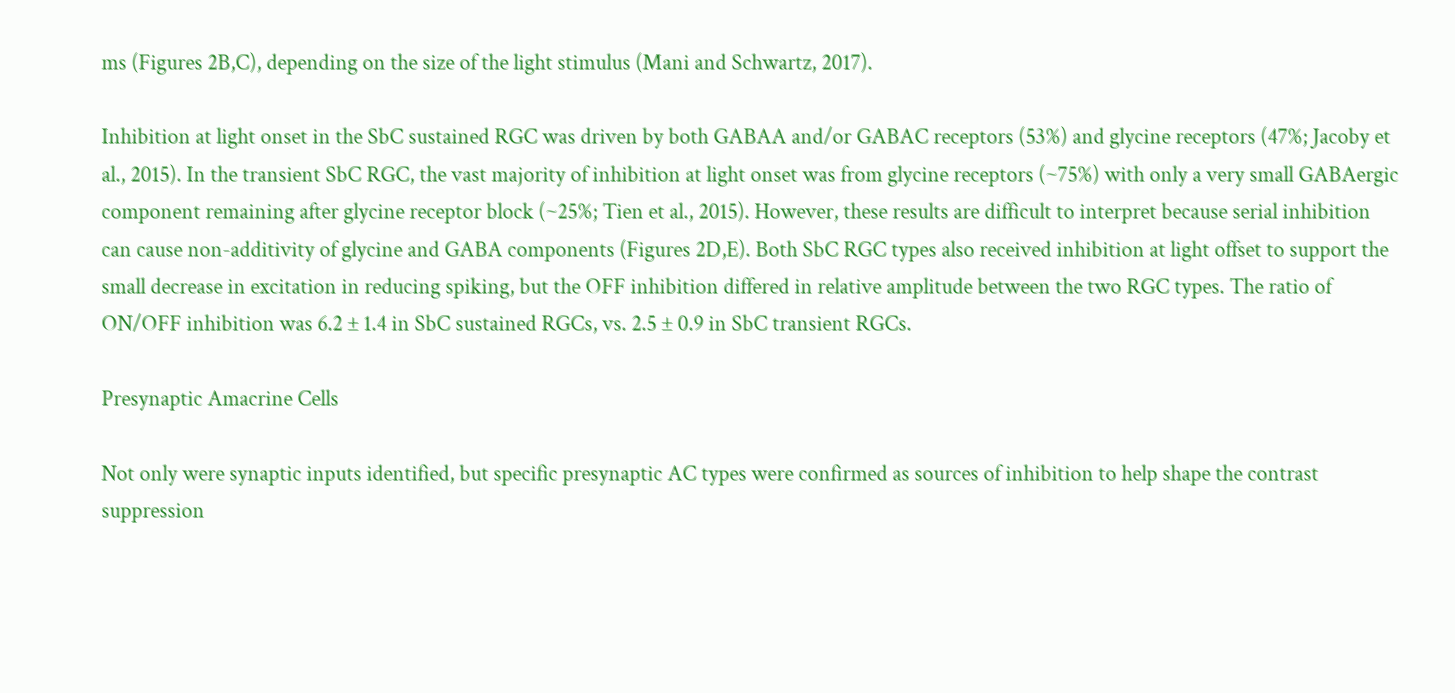ms (Figures 2B,C), depending on the size of the light stimulus (Mani and Schwartz, 2017).

Inhibition at light onset in the SbC sustained RGC was driven by both GABAA and/or GABAC receptors (53%) and glycine receptors (47%; Jacoby et al., 2015). In the transient SbC RGC, the vast majority of inhibition at light onset was from glycine receptors (~75%) with only a very small GABAergic component remaining after glycine receptor block (~25%; Tien et al., 2015). However, these results are difficult to interpret because serial inhibition can cause non-additivity of glycine and GABA components (Figures 2D,E). Both SbC RGC types also received inhibition at light offset to support the small decrease in excitation in reducing spiking, but the OFF inhibition differed in relative amplitude between the two RGC types. The ratio of ON/OFF inhibition was 6.2 ± 1.4 in SbC sustained RGCs, vs. 2.5 ± 0.9 in SbC transient RGCs.

Presynaptic Amacrine Cells

Not only were synaptic inputs identified, but specific presynaptic AC types were confirmed as sources of inhibition to help shape the contrast suppression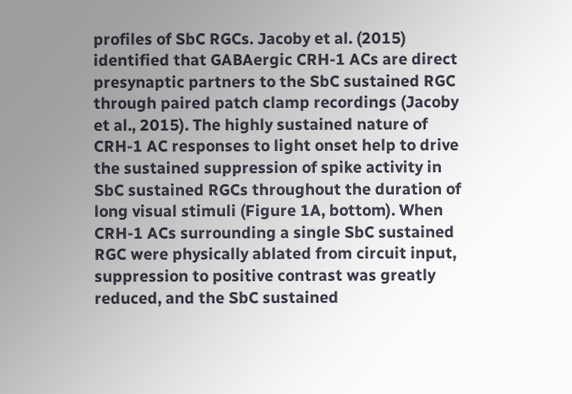profiles of SbC RGCs. Jacoby et al. (2015) identified that GABAergic CRH-1 ACs are direct presynaptic partners to the SbC sustained RGC through paired patch clamp recordings (Jacoby et al., 2015). The highly sustained nature of CRH-1 AC responses to light onset help to drive the sustained suppression of spike activity in SbC sustained RGCs throughout the duration of long visual stimuli (Figure 1A, bottom). When CRH-1 ACs surrounding a single SbC sustained RGC were physically ablated from circuit input, suppression to positive contrast was greatly reduced, and the SbC sustained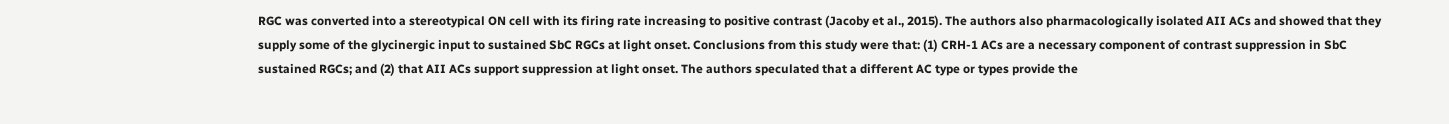RGC was converted into a stereotypical ON cell with its firing rate increasing to positive contrast (Jacoby et al., 2015). The authors also pharmacologically isolated AII ACs and showed that they supply some of the glycinergic input to sustained SbC RGCs at light onset. Conclusions from this study were that: (1) CRH-1 ACs are a necessary component of contrast suppression in SbC sustained RGCs; and (2) that AII ACs support suppression at light onset. The authors speculated that a different AC type or types provide the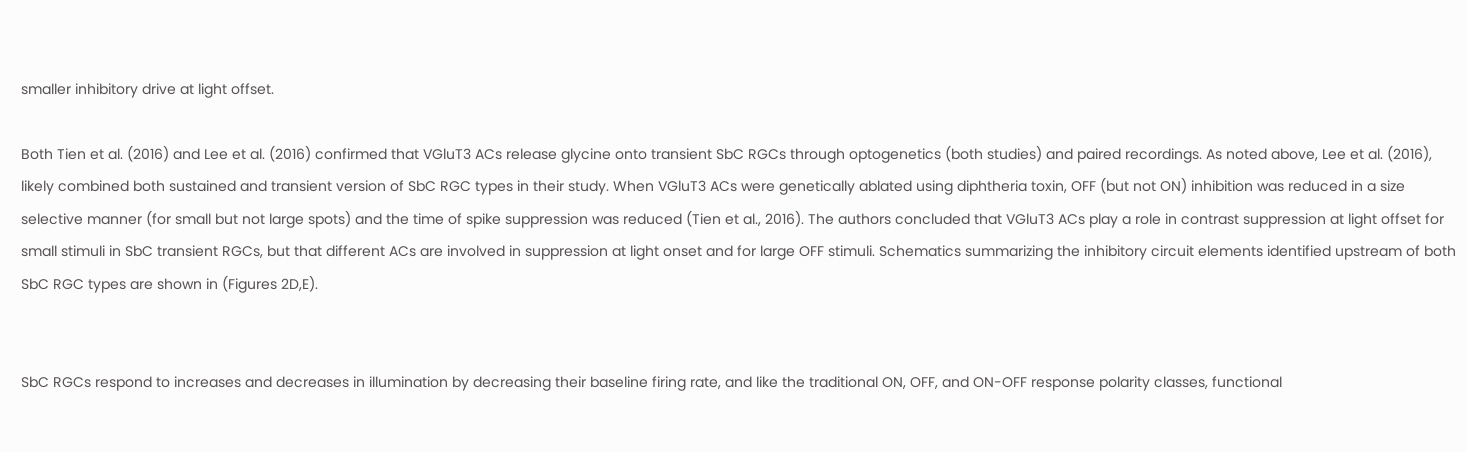smaller inhibitory drive at light offset.

Both Tien et al. (2016) and Lee et al. (2016) confirmed that VGluT3 ACs release glycine onto transient SbC RGCs through optogenetics (both studies) and paired recordings. As noted above, Lee et al. (2016), likely combined both sustained and transient version of SbC RGC types in their study. When VGluT3 ACs were genetically ablated using diphtheria toxin, OFF (but not ON) inhibition was reduced in a size selective manner (for small but not large spots) and the time of spike suppression was reduced (Tien et al., 2016). The authors concluded that VGluT3 ACs play a role in contrast suppression at light offset for small stimuli in SbC transient RGCs, but that different ACs are involved in suppression at light onset and for large OFF stimuli. Schematics summarizing the inhibitory circuit elements identified upstream of both SbC RGC types are shown in (Figures 2D,E).


SbC RGCs respond to increases and decreases in illumination by decreasing their baseline firing rate, and like the traditional ON, OFF, and ON-OFF response polarity classes, functional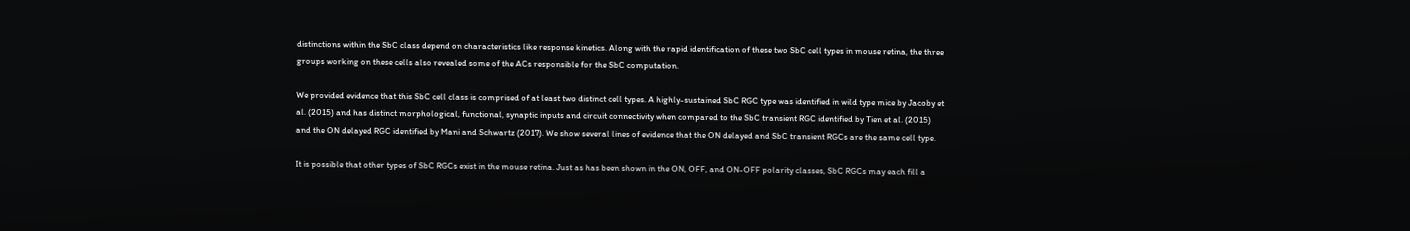distinctions within the SbC class depend on characteristics like response kinetics. Along with the rapid identification of these two SbC cell types in mouse retina, the three groups working on these cells also revealed some of the ACs responsible for the SbC computation.

We provided evidence that this SbC cell class is comprised of at least two distinct cell types. A highly-sustained SbC RGC type was identified in wild type mice by Jacoby et al. (2015) and has distinct morphological, functional, synaptic inputs and circuit connectivity when compared to the SbC transient RGC identified by Tien et al. (2015) and the ON delayed RGC identified by Mani and Schwartz (2017). We show several lines of evidence that the ON delayed and SbC transient RGCs are the same cell type.

It is possible that other types of SbC RGCs exist in the mouse retina. Just as has been shown in the ON, OFF, and ON-OFF polarity classes, SbC RGCs may each fill a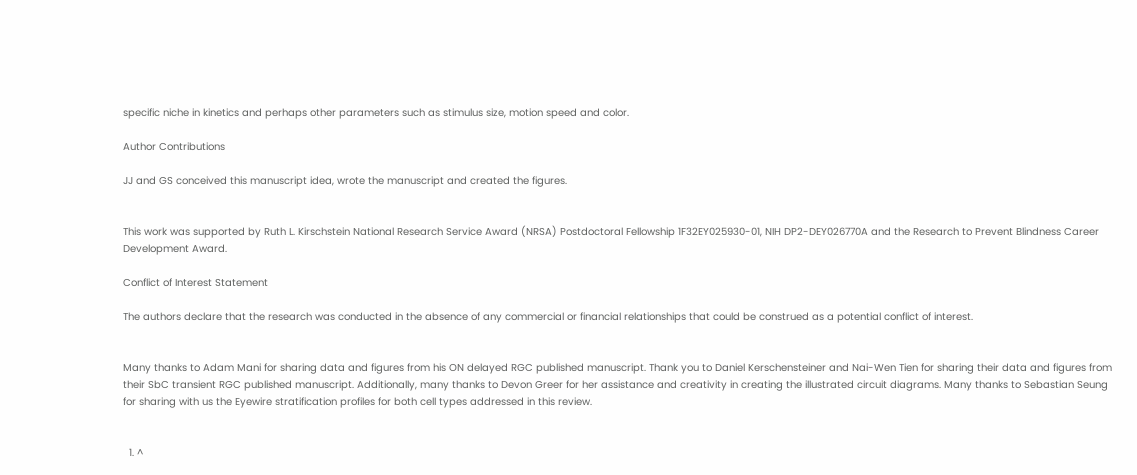specific niche in kinetics and perhaps other parameters such as stimulus size, motion speed and color.

Author Contributions

JJ and GS conceived this manuscript idea, wrote the manuscript and created the figures.


This work was supported by Ruth L. Kirschstein National Research Service Award (NRSA) Postdoctoral Fellowship 1F32EY025930-01, NIH DP2-DEY026770A and the Research to Prevent Blindness Career Development Award.

Conflict of Interest Statement

The authors declare that the research was conducted in the absence of any commercial or financial relationships that could be construed as a potential conflict of interest.


Many thanks to Adam Mani for sharing data and figures from his ON delayed RGC published manuscript. Thank you to Daniel Kerschensteiner and Nai-Wen Tien for sharing their data and figures from their SbC transient RGC published manuscript. Additionally, many thanks to Devon Greer for her assistance and creativity in creating the illustrated circuit diagrams. Many thanks to Sebastian Seung for sharing with us the Eyewire stratification profiles for both cell types addressed in this review.


  1. ^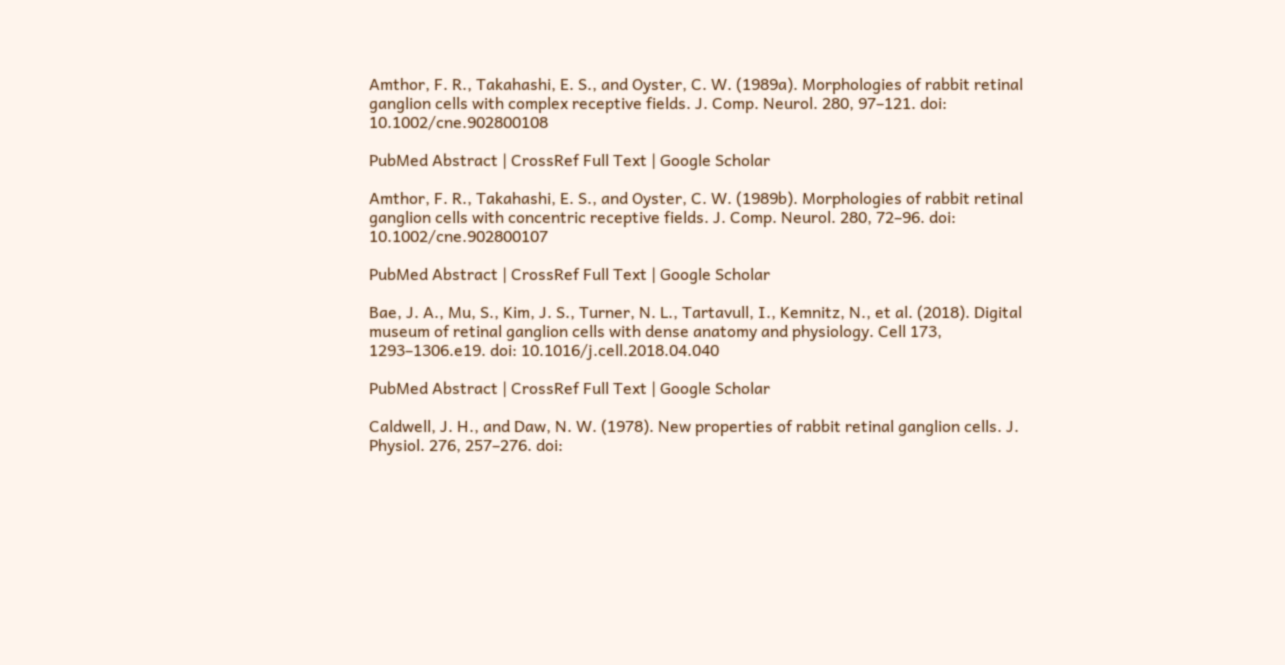Amthor, F. R., Takahashi, E. S., and Oyster, C. W. (1989a). Morphologies of rabbit retinal ganglion cells with complex receptive fields. J. Comp. Neurol. 280, 97–121. doi: 10.1002/cne.902800108

PubMed Abstract | CrossRef Full Text | Google Scholar

Amthor, F. R., Takahashi, E. S., and Oyster, C. W. (1989b). Morphologies of rabbit retinal ganglion cells with concentric receptive fields. J. Comp. Neurol. 280, 72–96. doi: 10.1002/cne.902800107

PubMed Abstract | CrossRef Full Text | Google Scholar

Bae, J. A., Mu, S., Kim, J. S., Turner, N. L., Tartavull, I., Kemnitz, N., et al. (2018). Digital museum of retinal ganglion cells with dense anatomy and physiology. Cell 173, 1293–1306.e19. doi: 10.1016/j.cell.2018.04.040

PubMed Abstract | CrossRef Full Text | Google Scholar

Caldwell, J. H., and Daw, N. W. (1978). New properties of rabbit retinal ganglion cells. J. Physiol. 276, 257–276. doi: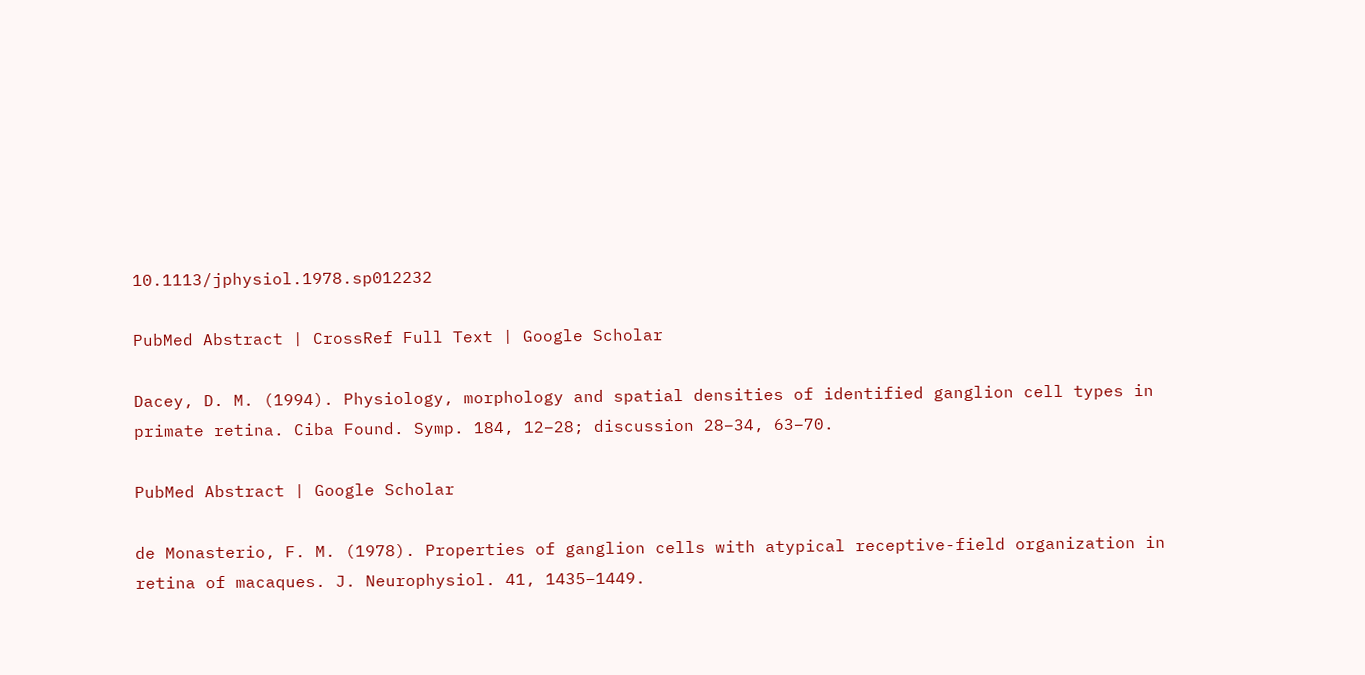10.1113/jphysiol.1978.sp012232

PubMed Abstract | CrossRef Full Text | Google Scholar

Dacey, D. M. (1994). Physiology, morphology and spatial densities of identified ganglion cell types in primate retina. Ciba Found. Symp. 184, 12–28; discussion 28–34, 63–70.

PubMed Abstract | Google Scholar

de Monasterio, F. M. (1978). Properties of ganglion cells with atypical receptive-field organization in retina of macaques. J. Neurophysiol. 41, 1435–1449.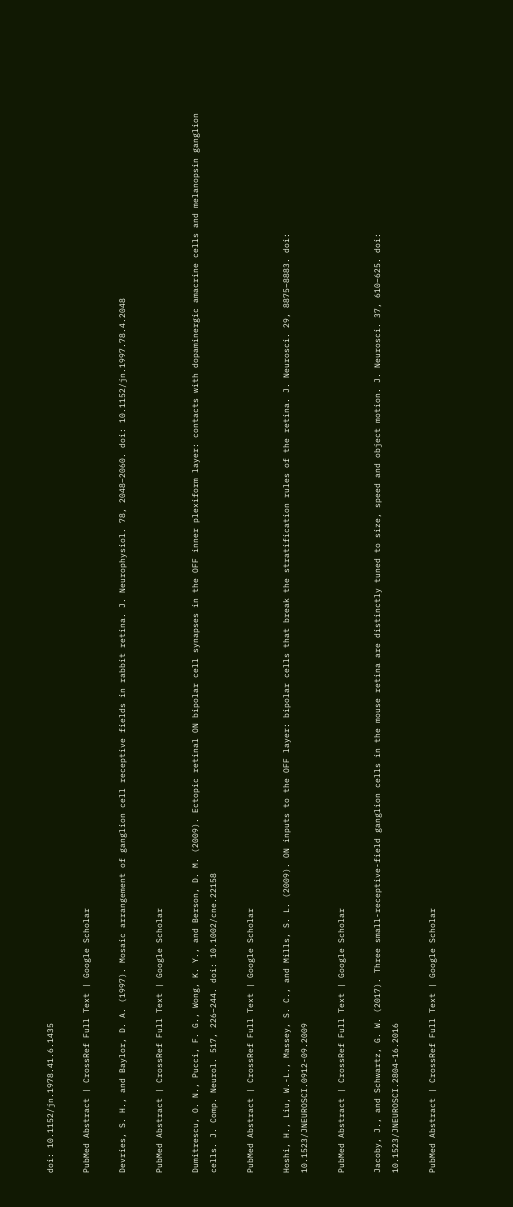doi: 10.1152/jn.1978.41.6.1435

PubMed Abstract | CrossRef Full Text | Google Scholar

Devries, S. H., and Baylor, D. A. (1997). Mosaic arrangement of ganglion cell receptive fields in rabbit retina. J. Neurophysiol. 78, 2048–2060. doi: 10.1152/jn.1997.78.4.2048

PubMed Abstract | CrossRef Full Text | Google Scholar

Dumitrescu, O. N., Pucci, F. G., Wong, K. Y., and Berson, D. M. (2009). Ectopic retinal ON bipolar cell synapses in the OFF inner plexiform layer: contacts with dopaminergic amacrine cells and melanopsin ganglion cells. J. Comp. Neurol. 517, 226–244. doi: 10.1002/cne.22158

PubMed Abstract | CrossRef Full Text | Google Scholar

Hoshi, H., Liu, W.-L., Massey, S. C., and Mills, S. L. (2009). ON inputs to the OFF layer: bipolar cells that break the stratification rules of the retina. J. Neurosci. 29, 8875–8883. doi: 10.1523/JNEUROSCI.0912-09.2009

PubMed Abstract | CrossRef Full Text | Google Scholar

Jacoby, J., and Schwartz, G. W. (2017). Three small-receptive-field ganglion cells in the mouse retina are distinctly tuned to size, speed and object motion. J. Neurosci. 37, 610–625. doi: 10.1523/JNEUROSCI.2804-16.2016

PubMed Abstract | CrossRef Full Text | Google Scholar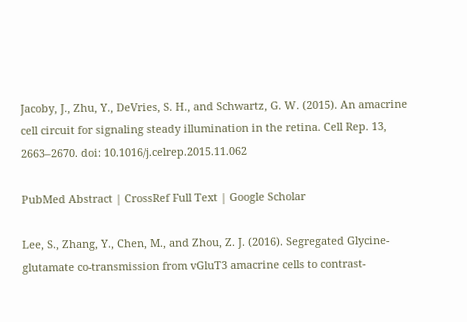Jacoby, J., Zhu, Y., DeVries, S. H., and Schwartz, G. W. (2015). An amacrine cell circuit for signaling steady illumination in the retina. Cell Rep. 13, 2663–2670. doi: 10.1016/j.celrep.2015.11.062

PubMed Abstract | CrossRef Full Text | Google Scholar

Lee, S., Zhang, Y., Chen, M., and Zhou, Z. J. (2016). Segregated Glycine-glutamate co-transmission from vGluT3 amacrine cells to contrast-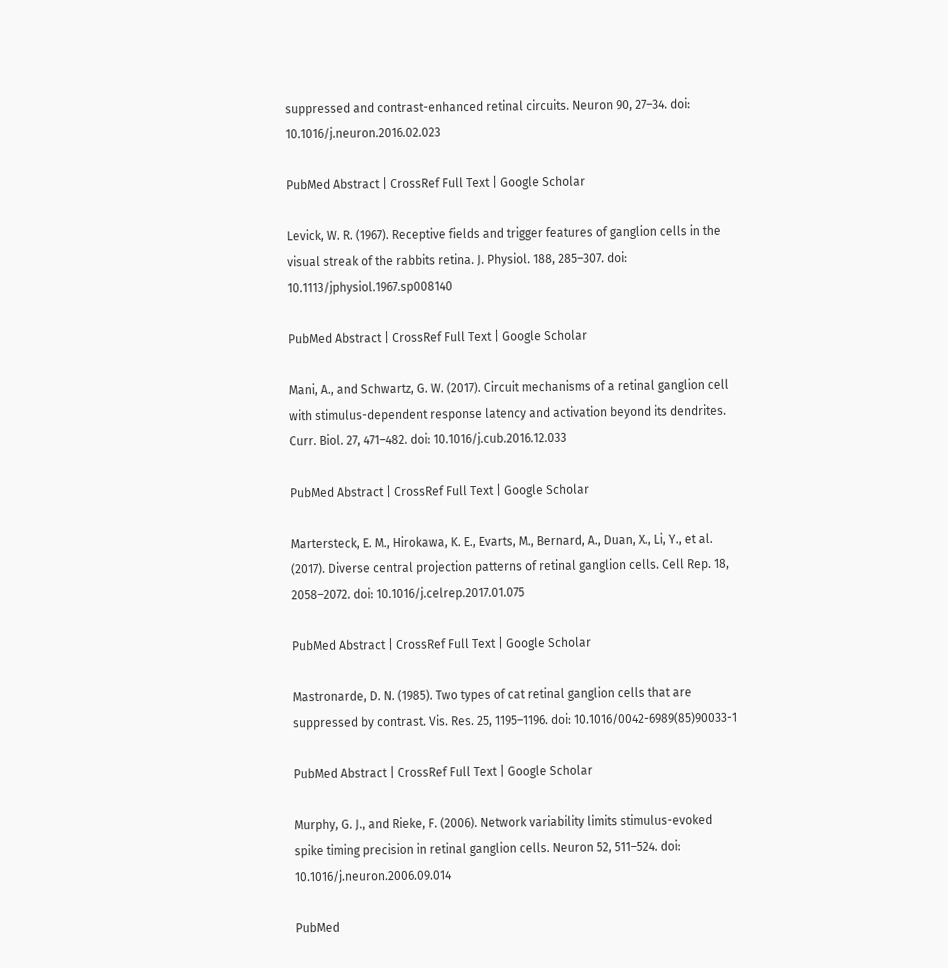suppressed and contrast-enhanced retinal circuits. Neuron 90, 27–34. doi: 10.1016/j.neuron.2016.02.023

PubMed Abstract | CrossRef Full Text | Google Scholar

Levick, W. R. (1967). Receptive fields and trigger features of ganglion cells in the visual streak of the rabbits retina. J. Physiol. 188, 285–307. doi: 10.1113/jphysiol.1967.sp008140

PubMed Abstract | CrossRef Full Text | Google Scholar

Mani, A., and Schwartz, G. W. (2017). Circuit mechanisms of a retinal ganglion cell with stimulus-dependent response latency and activation beyond its dendrites. Curr. Biol. 27, 471–482. doi: 10.1016/j.cub.2016.12.033

PubMed Abstract | CrossRef Full Text | Google Scholar

Martersteck, E. M., Hirokawa, K. E., Evarts, M., Bernard, A., Duan, X., Li, Y., et al. (2017). Diverse central projection patterns of retinal ganglion cells. Cell Rep. 18, 2058–2072. doi: 10.1016/j.celrep.2017.01.075

PubMed Abstract | CrossRef Full Text | Google Scholar

Mastronarde, D. N. (1985). Two types of cat retinal ganglion cells that are suppressed by contrast. Vis. Res. 25, 1195–1196. doi: 10.1016/0042-6989(85)90033-1

PubMed Abstract | CrossRef Full Text | Google Scholar

Murphy, G. J., and Rieke, F. (2006). Network variability limits stimulus-evoked spike timing precision in retinal ganglion cells. Neuron 52, 511–524. doi: 10.1016/j.neuron.2006.09.014

PubMed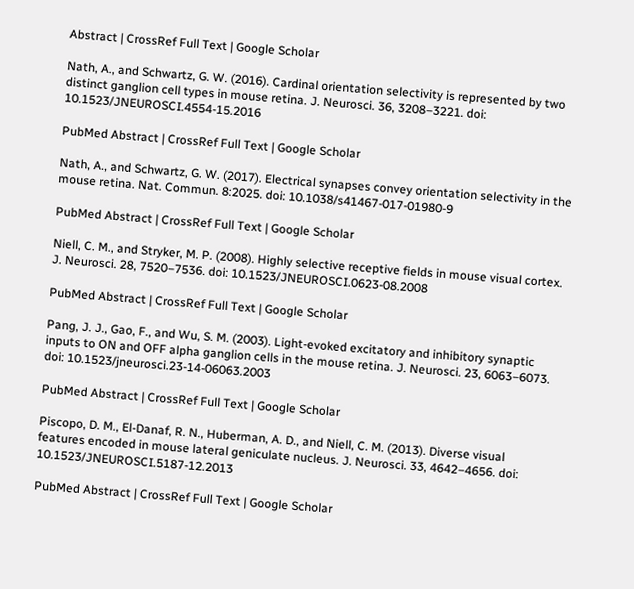Abstract | CrossRef Full Text | Google Scholar

Nath, A., and Schwartz, G. W. (2016). Cardinal orientation selectivity is represented by two distinct ganglion cell types in mouse retina. J. Neurosci. 36, 3208–3221. doi: 10.1523/JNEUROSCI.4554-15.2016

PubMed Abstract | CrossRef Full Text | Google Scholar

Nath, A., and Schwartz, G. W. (2017). Electrical synapses convey orientation selectivity in the mouse retina. Nat. Commun. 8:2025. doi: 10.1038/s41467-017-01980-9

PubMed Abstract | CrossRef Full Text | Google Scholar

Niell, C. M., and Stryker, M. P. (2008). Highly selective receptive fields in mouse visual cortex. J. Neurosci. 28, 7520–7536. doi: 10.1523/JNEUROSCI.0623-08.2008

PubMed Abstract | CrossRef Full Text | Google Scholar

Pang, J. J., Gao, F., and Wu, S. M. (2003). Light-evoked excitatory and inhibitory synaptic inputs to ON and OFF alpha ganglion cells in the mouse retina. J. Neurosci. 23, 6063–6073. doi: 10.1523/jneurosci.23-14-06063.2003

PubMed Abstract | CrossRef Full Text | Google Scholar

Piscopo, D. M., El-Danaf, R. N., Huberman, A. D., and Niell, C. M. (2013). Diverse visual features encoded in mouse lateral geniculate nucleus. J. Neurosci. 33, 4642–4656. doi: 10.1523/JNEUROSCI.5187-12.2013

PubMed Abstract | CrossRef Full Text | Google Scholar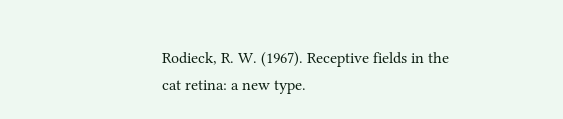Rodieck, R. W. (1967). Receptive fields in the cat retina: a new type.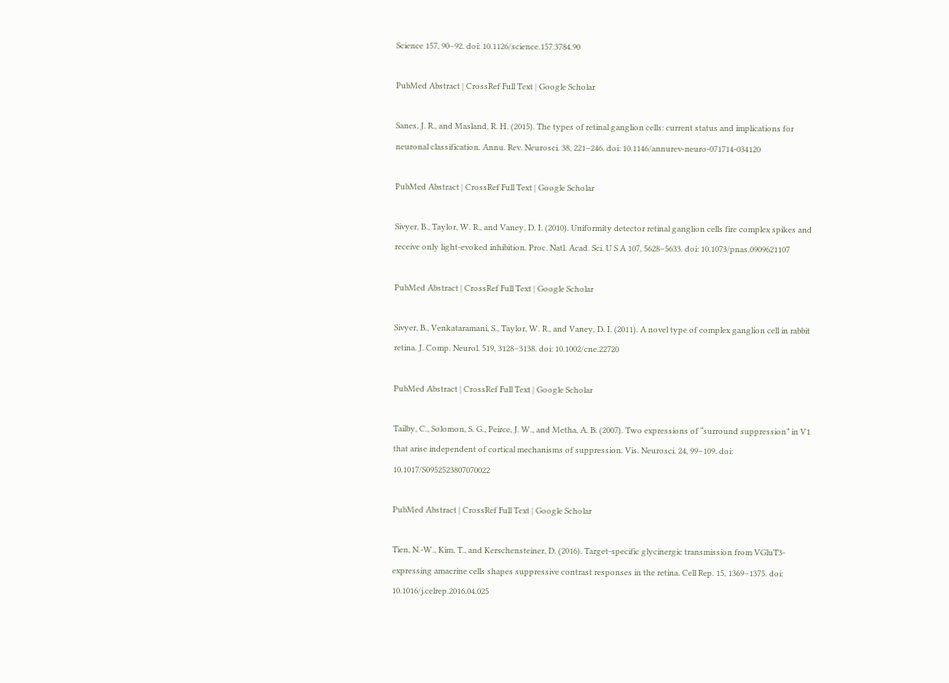Science 157, 90–92. doi: 10.1126/science.157.3784.90

PubMed Abstract | CrossRef Full Text | Google Scholar

Sanes, J. R., and Masland, R. H. (2015). The types of retinal ganglion cells: current status and implications for neuronal classification. Annu. Rev. Neurosci. 38, 221–246. doi: 10.1146/annurev-neuro-071714-034120

PubMed Abstract | CrossRef Full Text | Google Scholar

Sivyer, B., Taylor, W. R., and Vaney, D. I. (2010). Uniformity detector retinal ganglion cells fire complex spikes and receive only light-evoked inhibition. Proc. Natl. Acad. Sci. U S A 107, 5628–5633. doi: 10.1073/pnas.0909621107

PubMed Abstract | CrossRef Full Text | Google Scholar

Sivyer, B., Venkataramani, S., Taylor, W. R., and Vaney, D. I. (2011). A novel type of complex ganglion cell in rabbit retina. J. Comp. Neurol. 519, 3128–3138. doi: 10.1002/cne.22720

PubMed Abstract | CrossRef Full Text | Google Scholar

Tailby, C., Solomon, S. G., Peirce, J. W., and Metha, A. B. (2007). Two expressions of “surround suppression” in V1 that arise independent of cortical mechanisms of suppression. Vis. Neurosci. 24, 99–109. doi: 10.1017/S0952523807070022

PubMed Abstract | CrossRef Full Text | Google Scholar

Tien, N.-W., Kim, T., and Kerschensteiner, D. (2016). Target-specific glycinergic transmission from VGluT3-expressing amacrine cells shapes suppressive contrast responses in the retina. Cell Rep. 15, 1369–1375. doi: 10.1016/j.celrep.2016.04.025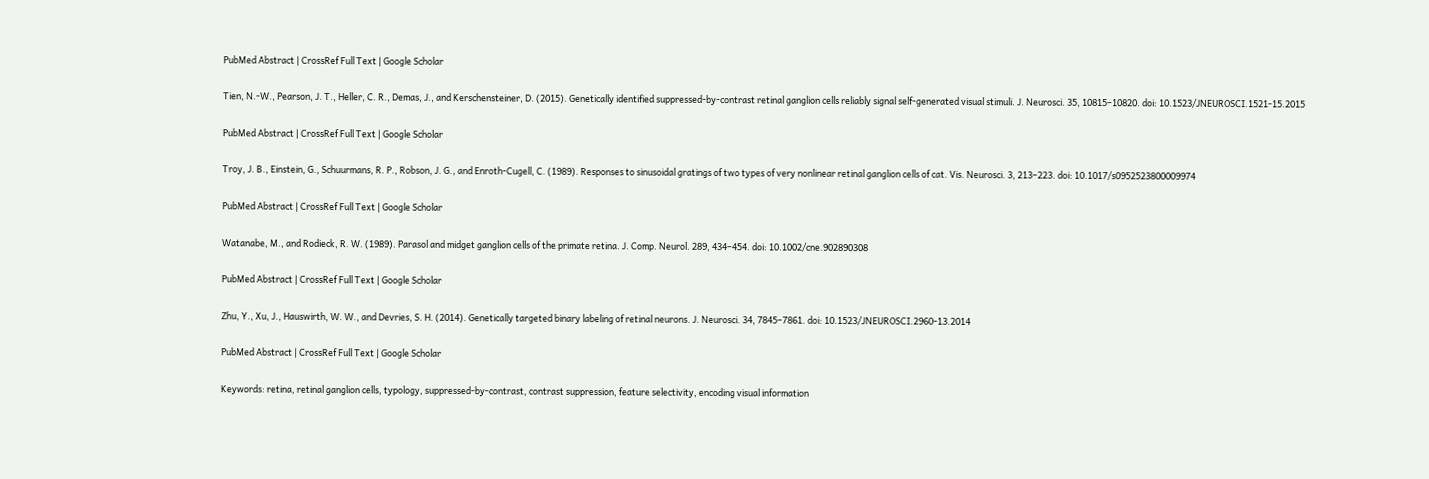PubMed Abstract | CrossRef Full Text | Google Scholar

Tien, N.-W., Pearson, J. T., Heller, C. R., Demas, J., and Kerschensteiner, D. (2015). Genetically identified suppressed-by-contrast retinal ganglion cells reliably signal self-generated visual stimuli. J. Neurosci. 35, 10815–10820. doi: 10.1523/JNEUROSCI.1521-15.2015

PubMed Abstract | CrossRef Full Text | Google Scholar

Troy, J. B., Einstein, G., Schuurmans, R. P., Robson, J. G., and Enroth-Cugell, C. (1989). Responses to sinusoidal gratings of two types of very nonlinear retinal ganglion cells of cat. Vis. Neurosci. 3, 213–223. doi: 10.1017/s0952523800009974

PubMed Abstract | CrossRef Full Text | Google Scholar

Watanabe, M., and Rodieck, R. W. (1989). Parasol and midget ganglion cells of the primate retina. J. Comp. Neurol. 289, 434–454. doi: 10.1002/cne.902890308

PubMed Abstract | CrossRef Full Text | Google Scholar

Zhu, Y., Xu, J., Hauswirth, W. W., and Devries, S. H. (2014). Genetically targeted binary labeling of retinal neurons. J. Neurosci. 34, 7845–7861. doi: 10.1523/JNEUROSCI.2960-13.2014

PubMed Abstract | CrossRef Full Text | Google Scholar

Keywords: retina, retinal ganglion cells, typology, suppressed-by-contrast, contrast suppression, feature selectivity, encoding visual information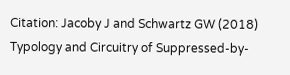Citation: Jacoby J and Schwartz GW (2018) Typology and Circuitry of Suppressed-by-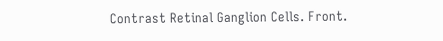Contrast Retinal Ganglion Cells. Front.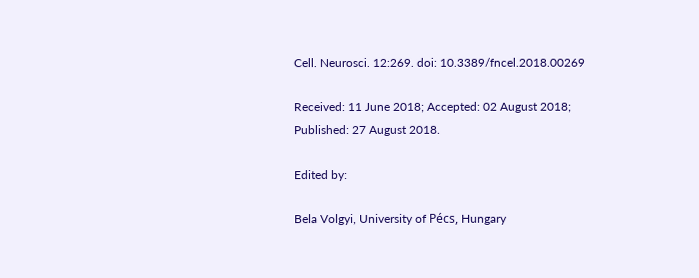Cell. Neurosci. 12:269. doi: 10.3389/fncel.2018.00269

Received: 11 June 2018; Accepted: 02 August 2018;
Published: 27 August 2018.

Edited by:

Bela Volgyi, University of Pécs, Hungary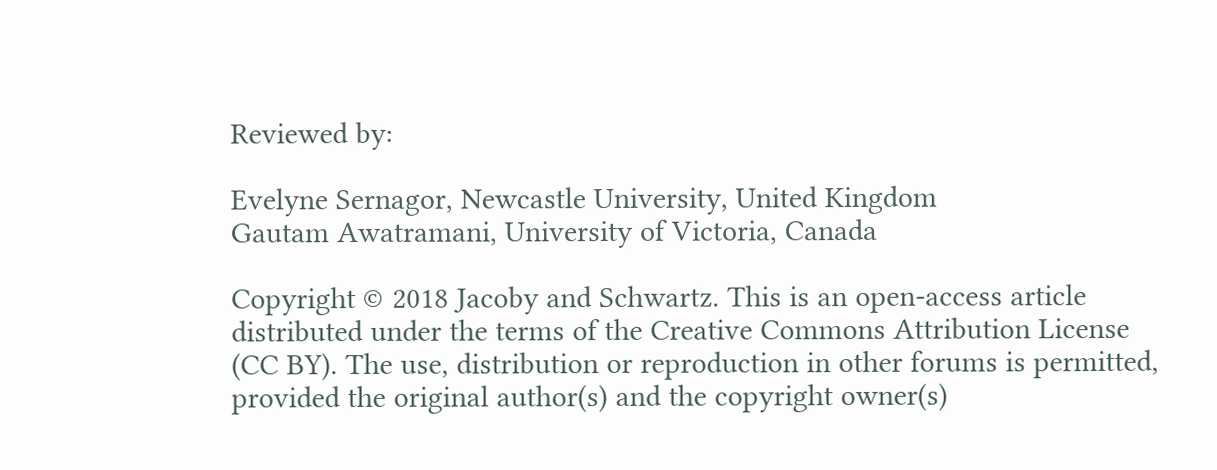Reviewed by:

Evelyne Sernagor, Newcastle University, United Kingdom
Gautam Awatramani, University of Victoria, Canada

Copyright © 2018 Jacoby and Schwartz. This is an open-access article distributed under the terms of the Creative Commons Attribution License (CC BY). The use, distribution or reproduction in other forums is permitted, provided the original author(s) and the copyright owner(s)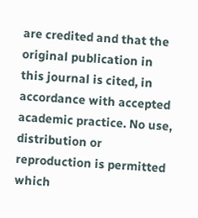are credited and that the original publication in this journal is cited, in accordance with accepted academic practice. No use, distribution or reproduction is permitted which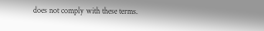does not comply with these terms.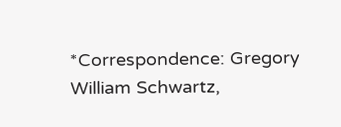*Correspondence: Gregory William Schwartz,